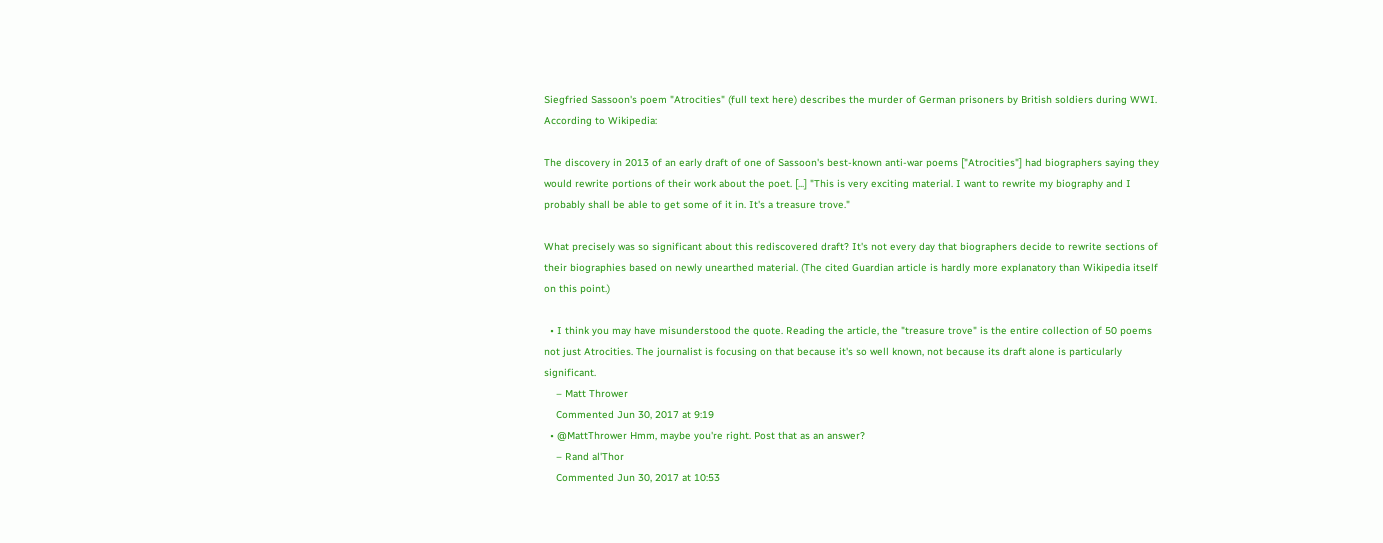Siegfried Sassoon's poem "Atrocities" (full text here) describes the murder of German prisoners by British soldiers during WWI. According to Wikipedia:

The discovery in 2013 of an early draft of one of Sassoon's best-known anti-war poems ["Atrocities"] had biographers saying they would rewrite portions of their work about the poet. [...] "This is very exciting material. I want to rewrite my biography and I probably shall be able to get some of it in. It's a treasure trove."

What precisely was so significant about this rediscovered draft? It's not every day that biographers decide to rewrite sections of their biographies based on newly unearthed material. (The cited Guardian article is hardly more explanatory than Wikipedia itself on this point.)

  • I think you may have misunderstood the quote. Reading the article, the "treasure trove" is the entire collection of 50 poems not just Atrocities. The journalist is focusing on that because it's so well known, not because its draft alone is particularly significant.
    – Matt Thrower
    Commented Jun 30, 2017 at 9:19
  • @MattThrower Hmm, maybe you're right. Post that as an answer?
    – Rand al'Thor
    Commented Jun 30, 2017 at 10:53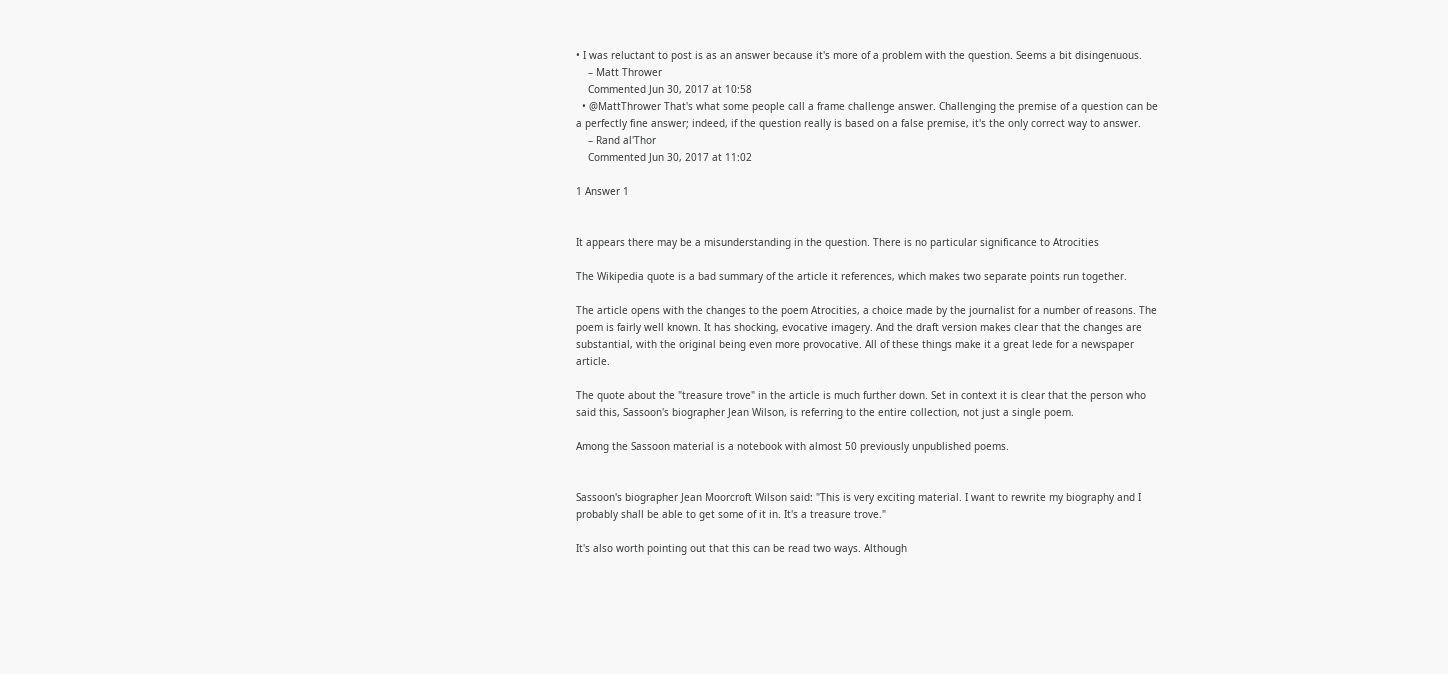• I was reluctant to post is as an answer because it's more of a problem with the question. Seems a bit disingenuous.
    – Matt Thrower
    Commented Jun 30, 2017 at 10:58
  • @MattThrower That's what some people call a frame challenge answer. Challenging the premise of a question can be a perfectly fine answer; indeed, if the question really is based on a false premise, it's the only correct way to answer.
    – Rand al'Thor
    Commented Jun 30, 2017 at 11:02

1 Answer 1


It appears there may be a misunderstanding in the question. There is no particular significance to Atrocities

The Wikipedia quote is a bad summary of the article it references, which makes two separate points run together.

The article opens with the changes to the poem Atrocities, a choice made by the journalist for a number of reasons. The poem is fairly well known. It has shocking, evocative imagery. And the draft version makes clear that the changes are substantial, with the original being even more provocative. All of these things make it a great lede for a newspaper article.

The quote about the "treasure trove" in the article is much further down. Set in context it is clear that the person who said this, Sassoon's biographer Jean Wilson, is referring to the entire collection, not just a single poem.

Among the Sassoon material is a notebook with almost 50 previously unpublished poems.


Sassoon's biographer Jean Moorcroft Wilson said: "This is very exciting material. I want to rewrite my biography and I probably shall be able to get some of it in. It's a treasure trove."

It's also worth pointing out that this can be read two ways. Although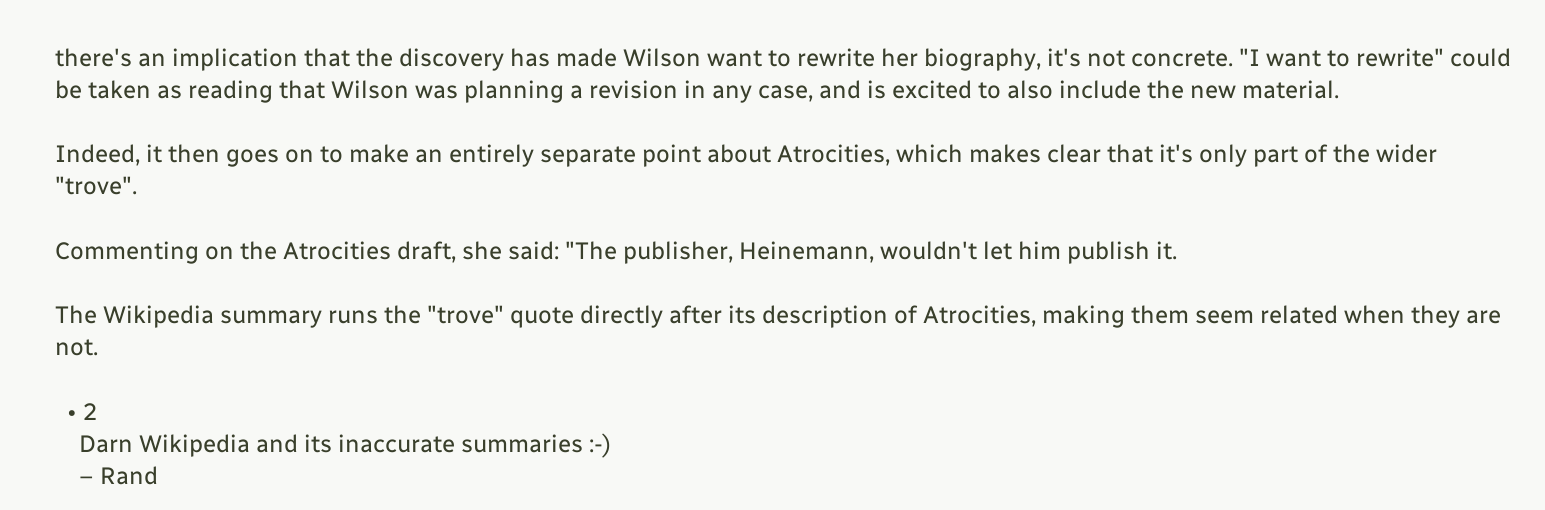there's an implication that the discovery has made Wilson want to rewrite her biography, it's not concrete. "I want to rewrite" could be taken as reading that Wilson was planning a revision in any case, and is excited to also include the new material.

Indeed, it then goes on to make an entirely separate point about Atrocities, which makes clear that it's only part of the wider "trove".

Commenting on the Atrocities draft, she said: "The publisher, Heinemann, wouldn't let him publish it.

The Wikipedia summary runs the "trove" quote directly after its description of Atrocities, making them seem related when they are not.

  • 2
    Darn Wikipedia and its inaccurate summaries :-)
    – Rand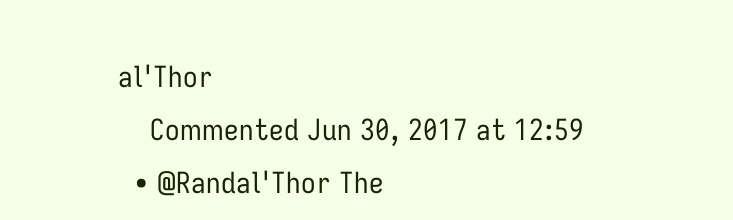al'Thor
    Commented Jun 30, 2017 at 12:59
  • @Randal'Thor The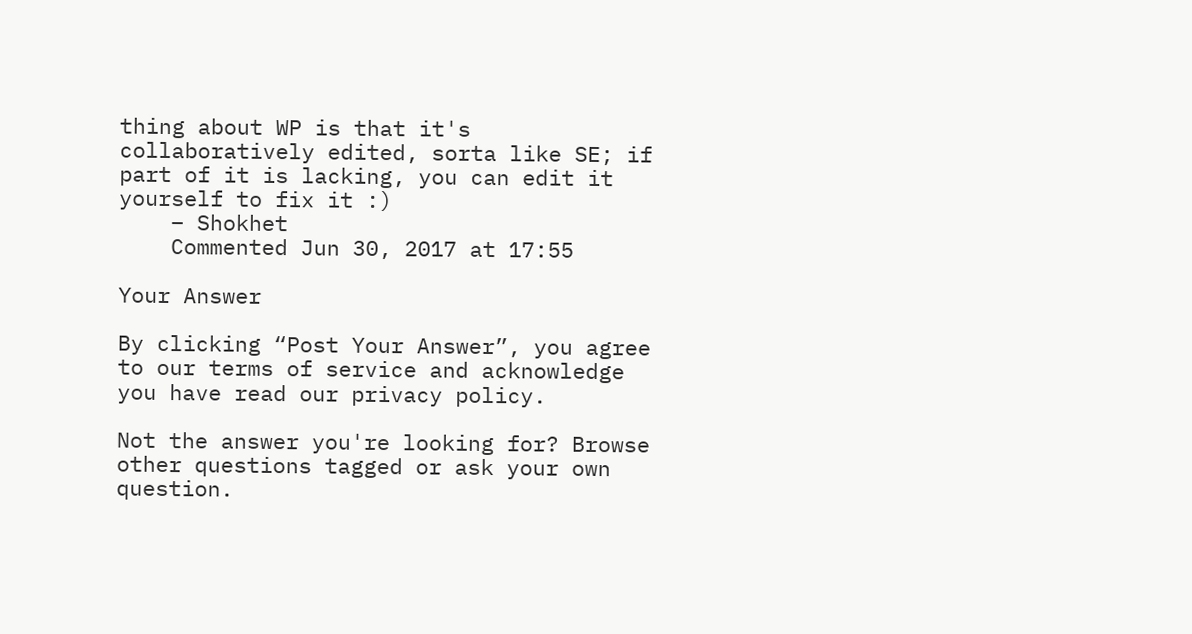thing about WP is that it's collaboratively edited, sorta like SE; if part of it is lacking, you can edit it yourself to fix it :)
    – Shokhet
    Commented Jun 30, 2017 at 17:55

Your Answer

By clicking “Post Your Answer”, you agree to our terms of service and acknowledge you have read our privacy policy.

Not the answer you're looking for? Browse other questions tagged or ask your own question.